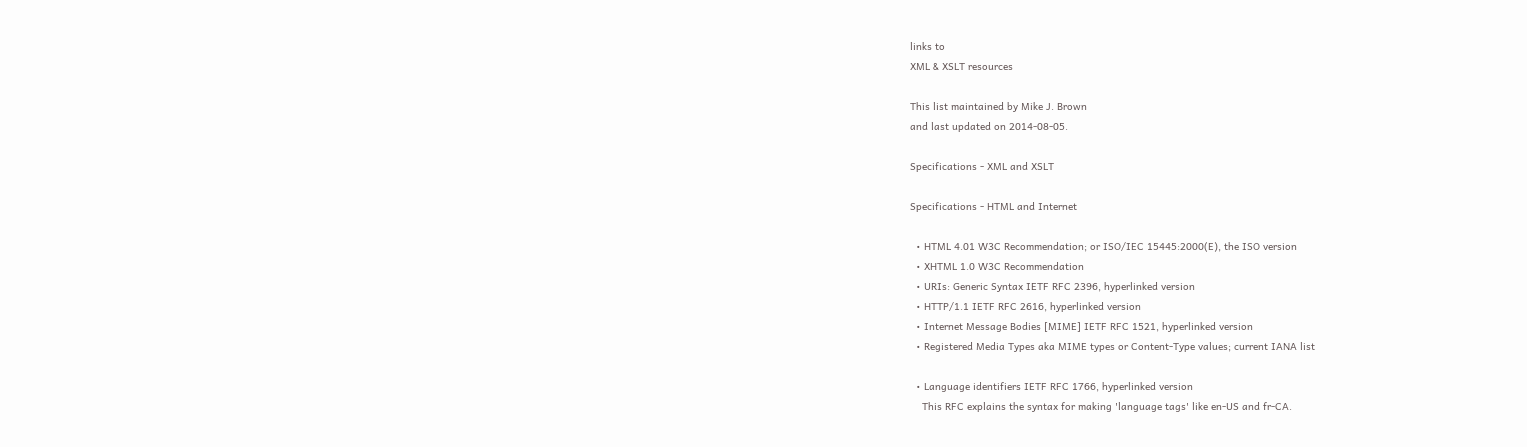links to
XML & XSLT resources

This list maintained by Mike J. Brown
and last updated on 2014-08-05.

Specifications - XML and XSLT

Specifications - HTML and Internet

  • HTML 4.01 W3C Recommendation; or ISO/IEC 15445:2000(E), the ISO version
  • XHTML 1.0 W3C Recommendation
  • URIs: Generic Syntax IETF RFC 2396, hyperlinked version
  • HTTP/1.1 IETF RFC 2616, hyperlinked version
  • Internet Message Bodies [MIME] IETF RFC 1521, hyperlinked version
  • Registered Media Types aka MIME types or Content-Type values; current IANA list

  • Language identifiers IETF RFC 1766, hyperlinked version
    This RFC explains the syntax for making 'language tags' like en-US and fr-CA.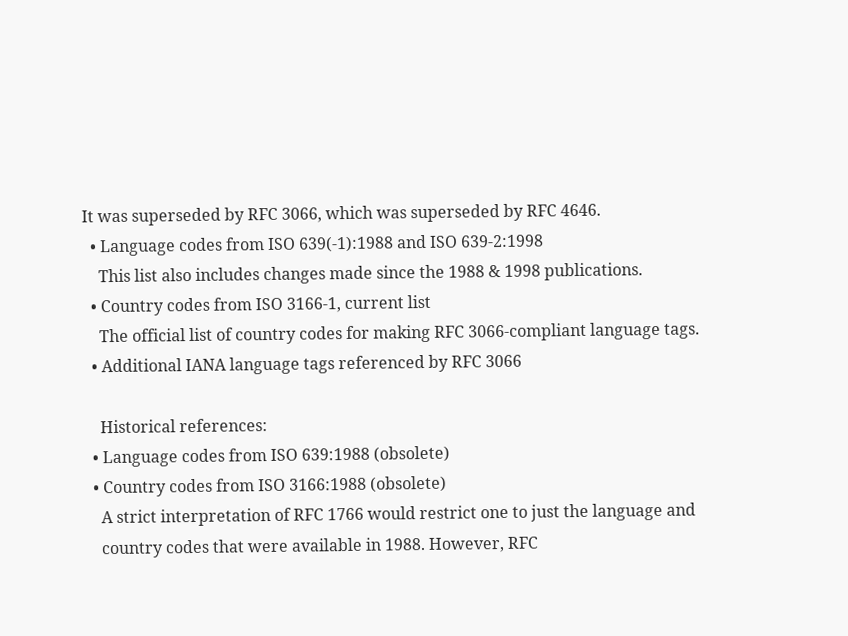It was superseded by RFC 3066, which was superseded by RFC 4646.
  • Language codes from ISO 639(-1):1988 and ISO 639-2:1998
    This list also includes changes made since the 1988 & 1998 publications.
  • Country codes from ISO 3166-1, current list
    The official list of country codes for making RFC 3066-compliant language tags.
  • Additional IANA language tags referenced by RFC 3066

    Historical references:
  • Language codes from ISO 639:1988 (obsolete)
  • Country codes from ISO 3166:1988 (obsolete)
    A strict interpretation of RFC 1766 would restrict one to just the language and
    country codes that were available in 1988. However, RFC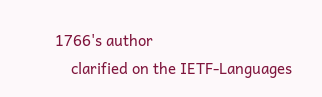1766's author
    clarified on the IETF-Languages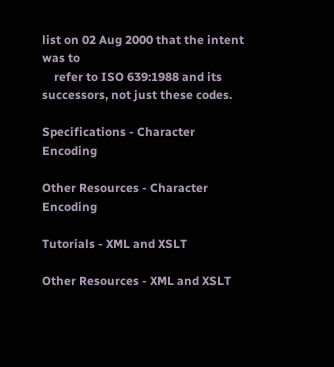list on 02 Aug 2000 that the intent was to
    refer to ISO 639:1988 and its successors, not just these codes.

Specifications - Character Encoding

Other Resources - Character Encoding

Tutorials - XML and XSLT

Other Resources - XML and XSLT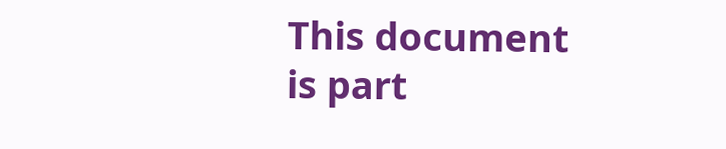This document is part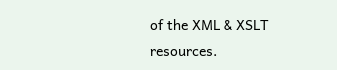of the XML & XSLT resources.